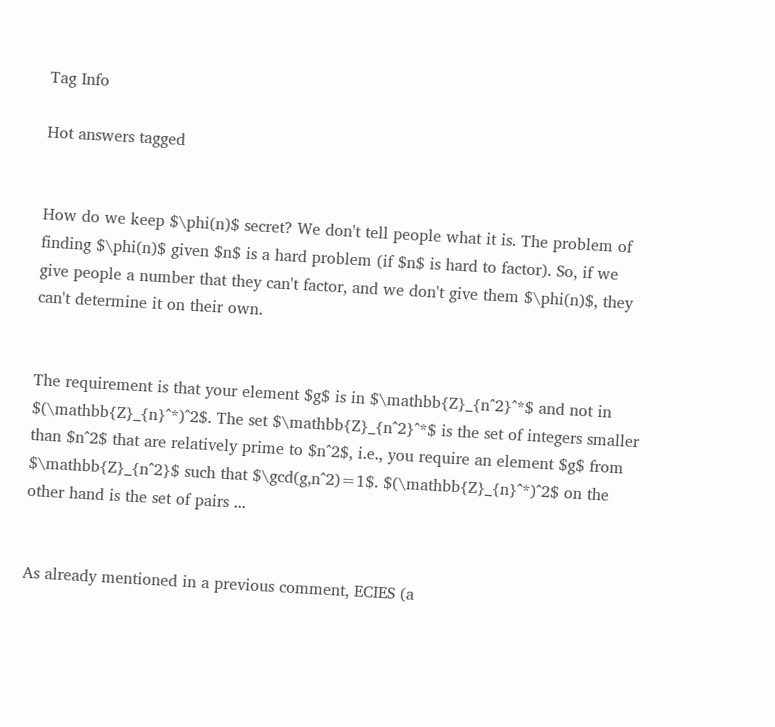Tag Info

Hot answers tagged


How do we keep $\phi(n)$ secret? We don't tell people what it is. The problem of finding $\phi(n)$ given $n$ is a hard problem (if $n$ is hard to factor). So, if we give people a number that they can't factor, and we don't give them $\phi(n)$, they can't determine it on their own.


The requirement is that your element $g$ is in $\mathbb{Z}_{n^2}^*$ and not in $(\mathbb{Z}_{n}^*)^2$. The set $\mathbb{Z}_{n^2}^*$ is the set of integers smaller than $n^2$ that are relatively prime to $n^2$, i.e., you require an element $g$ from $\mathbb{Z}_{n^2}$ such that $\gcd(g,n^2)=1$. $(\mathbb{Z}_{n}^*)^2$ on the other hand is the set of pairs ...


As already mentioned in a previous comment, ECIES (a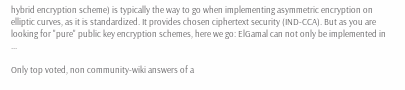hybrid encryption scheme) is typically the way to go when implementing asymmetric encryption on elliptic curves, as it is standardized. It provides chosen ciphertext security (IND-CCA). But as you are looking for "pure" public key encryption schemes, here we go: ElGamal can not only be implemented in ...

Only top voted, non community-wiki answers of a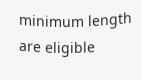minimum length are eligible